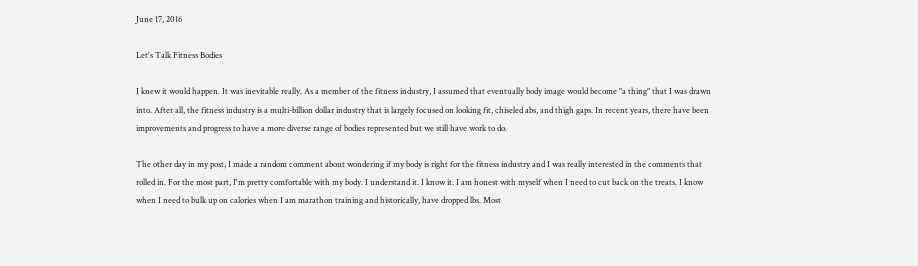June 17, 2016

Let's Talk Fitness Bodies

I knew it would happen. It was inevitable really. As a member of the fitness industry, I assumed that eventually body image would become "a thing" that I was drawn into. After all, the fitness industry is a multi-billion dollar industry that is largely focused on looking fit, chiseled abs, and thigh gaps. In recent years, there have been improvements and progress to have a more diverse range of bodies represented but we still have work to do.

The other day in my post, I made a random comment about wondering if my body is right for the fitness industry and I was really interested in the comments that rolled in. For the most part, I'm pretty comfortable with my body. I understand it. I know it. I am honest with myself when I need to cut back on the treats. I know when I need to bulk up on calories when I am marathon training and historically, have dropped lbs. Most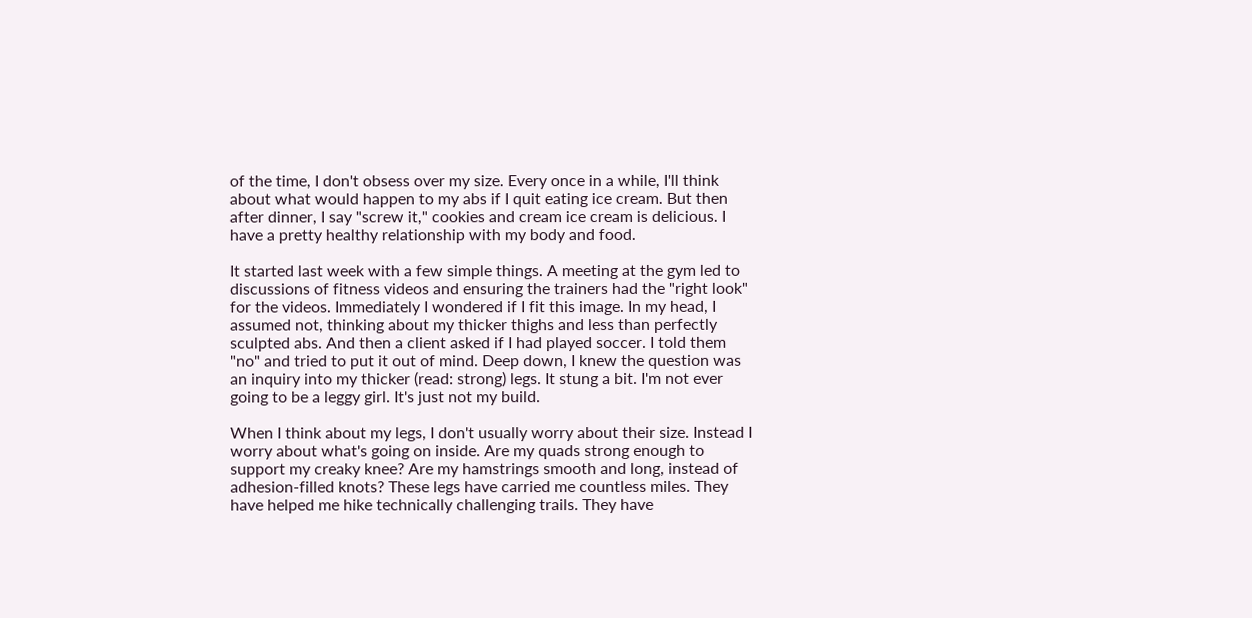of the time, I don't obsess over my size. Every once in a while, I'll think about what would happen to my abs if I quit eating ice cream. But then after dinner, I say "screw it," cookies and cream ice cream is delicious. I have a pretty healthy relationship with my body and food.

It started last week with a few simple things. A meeting at the gym led to discussions of fitness videos and ensuring the trainers had the "right look" for the videos. Immediately I wondered if I fit this image. In my head, I assumed not, thinking about my thicker thighs and less than perfectly sculpted abs. And then a client asked if I had played soccer. I told them "no" and tried to put it out of mind. Deep down, I knew the question was an inquiry into my thicker (read: strong) legs. It stung a bit. I'm not ever going to be a leggy girl. It's just not my build.

When I think about my legs, I don't usually worry about their size. Instead I worry about what's going on inside. Are my quads strong enough to support my creaky knee? Are my hamstrings smooth and long, instead of adhesion-filled knots? These legs have carried me countless miles. They have helped me hike technically challenging trails. They have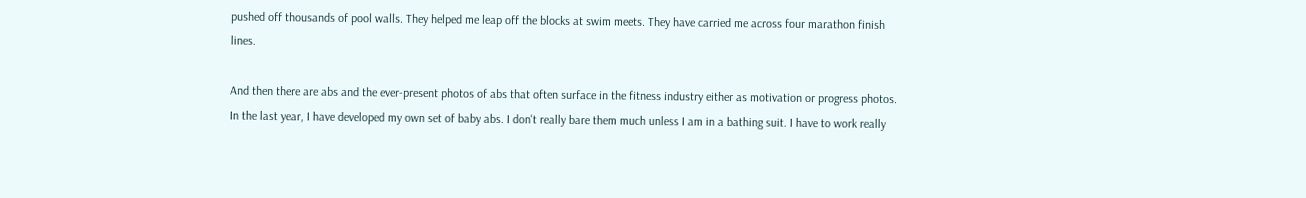pushed off thousands of pool walls. They helped me leap off the blocks at swim meets. They have carried me across four marathon finish lines.

And then there are abs and the ever-present photos of abs that often surface in the fitness industry either as motivation or progress photos. In the last year, I have developed my own set of baby abs. I don't really bare them much unless I am in a bathing suit. I have to work really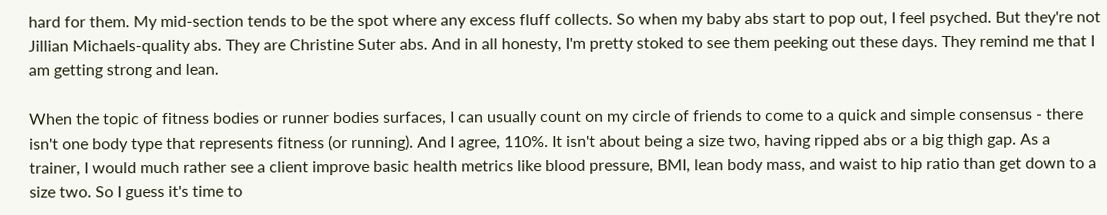hard for them. My mid-section tends to be the spot where any excess fluff collects. So when my baby abs start to pop out, I feel psyched. But they're not Jillian Michaels-quality abs. They are Christine Suter abs. And in all honesty, I'm pretty stoked to see them peeking out these days. They remind me that I am getting strong and lean.

When the topic of fitness bodies or runner bodies surfaces, I can usually count on my circle of friends to come to a quick and simple consensus - there isn't one body type that represents fitness (or running). And I agree, 110%. It isn't about being a size two, having ripped abs or a big thigh gap. As a trainer, I would much rather see a client improve basic health metrics like blood pressure, BMI, lean body mass, and waist to hip ratio than get down to a size two. So I guess it's time to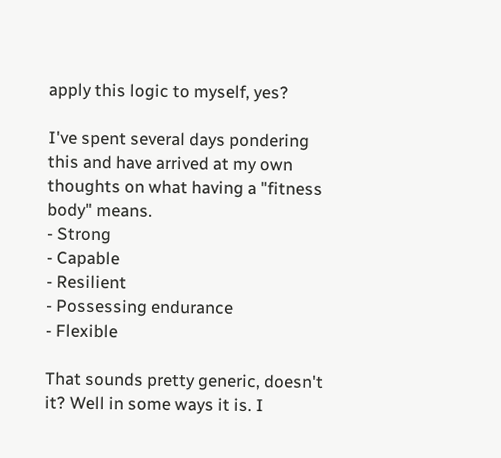apply this logic to myself, yes?

I've spent several days pondering this and have arrived at my own thoughts on what having a "fitness body" means.
- Strong
- Capable
- Resilient
- Possessing endurance
- Flexible

That sounds pretty generic, doesn't it? Well in some ways it is. I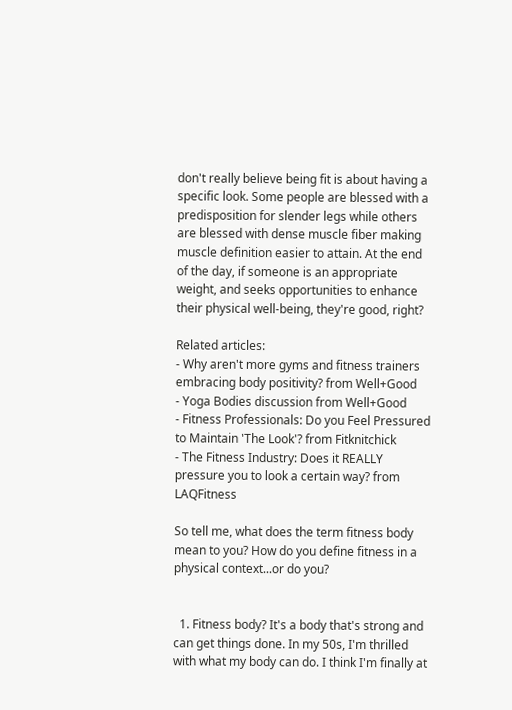don't really believe being fit is about having a specific look. Some people are blessed with a predisposition for slender legs while others are blessed with dense muscle fiber making muscle definition easier to attain. At the end of the day, if someone is an appropriate weight, and seeks opportunities to enhance their physical well-being, they're good, right?

Related articles:
- Why aren't more gyms and fitness trainers embracing body positivity? from Well+Good
- Yoga Bodies discussion from Well+Good
- Fitness Professionals: Do you Feel Pressured to Maintain 'The Look'? from Fitknitchick
- The Fitness Industry: Does it REALLY pressure you to look a certain way? from LAQFitness

So tell me, what does the term fitness body mean to you? How do you define fitness in a physical context...or do you?


  1. Fitness body? It's a body that's strong and can get things done. In my 50s, I'm thrilled with what my body can do. I think I'm finally at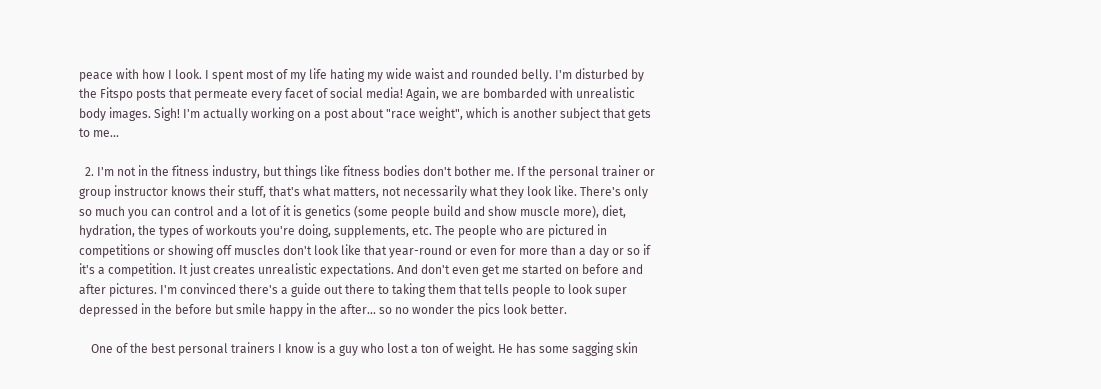peace with how I look. I spent most of my life hating my wide waist and rounded belly. I'm disturbed by the Fitspo posts that permeate every facet of social media! Again, we are bombarded with unrealistic body images. Sigh! I'm actually working on a post about "race weight", which is another subject that gets to me...

  2. I'm not in the fitness industry, but things like fitness bodies don't bother me. If the personal trainer or group instructor knows their stuff, that's what matters, not necessarily what they look like. There's only so much you can control and a lot of it is genetics (some people build and show muscle more), diet, hydration, the types of workouts you're doing, supplements, etc. The people who are pictured in competitions or showing off muscles don't look like that year-round or even for more than a day or so if it's a competition. It just creates unrealistic expectations. And don't even get me started on before and after pictures. I'm convinced there's a guide out there to taking them that tells people to look super depressed in the before but smile happy in the after... so no wonder the pics look better.

    One of the best personal trainers I know is a guy who lost a ton of weight. He has some sagging skin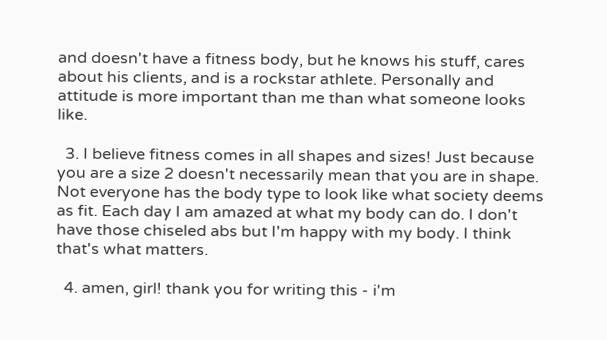and doesn't have a fitness body, but he knows his stuff, cares about his clients, and is a rockstar athlete. Personally and attitude is more important than me than what someone looks like.

  3. I believe fitness comes in all shapes and sizes! Just because you are a size 2 doesn't necessarily mean that you are in shape. Not everyone has the body type to look like what society deems as fit. Each day I am amazed at what my body can do. I don't have those chiseled abs but I'm happy with my body. I think that's what matters.

  4. amen, girl! thank you for writing this - i'm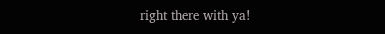right there with ya!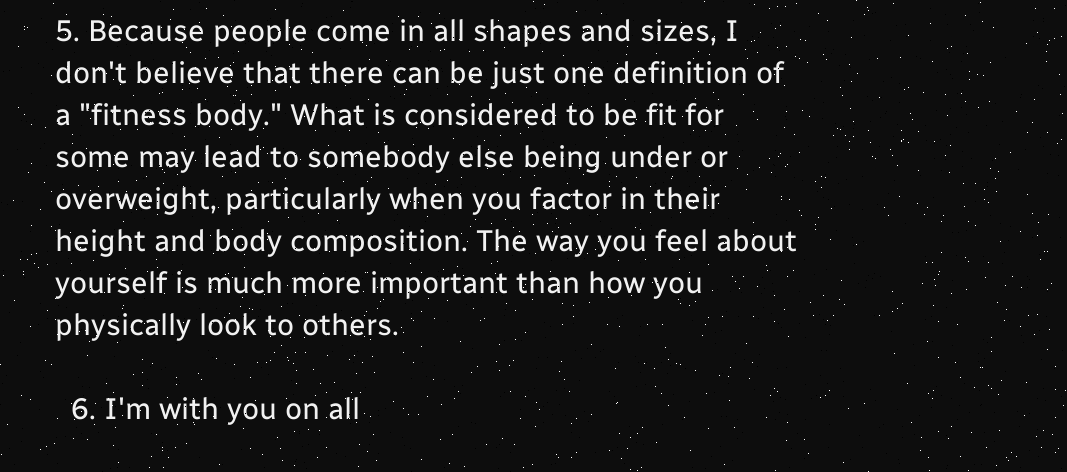5. Because people come in all shapes and sizes, I don't believe that there can be just one definition of a "fitness body." What is considered to be fit for some may lead to somebody else being under or overweight, particularly when you factor in their height and body composition. The way you feel about yourself is much more important than how you physically look to others.

  6. I'm with you on all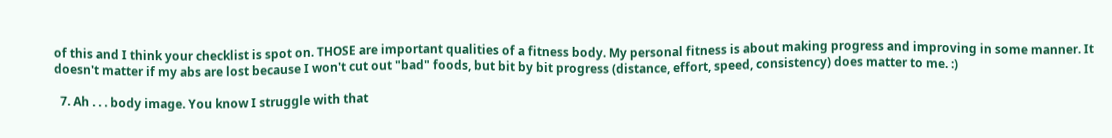of this and I think your checklist is spot on. THOSE are important qualities of a fitness body. My personal fitness is about making progress and improving in some manner. It doesn't matter if my abs are lost because I won't cut out "bad" foods, but bit by bit progress (distance, effort, speed, consistency) does matter to me. :)

  7. Ah . . . body image. You know I struggle with that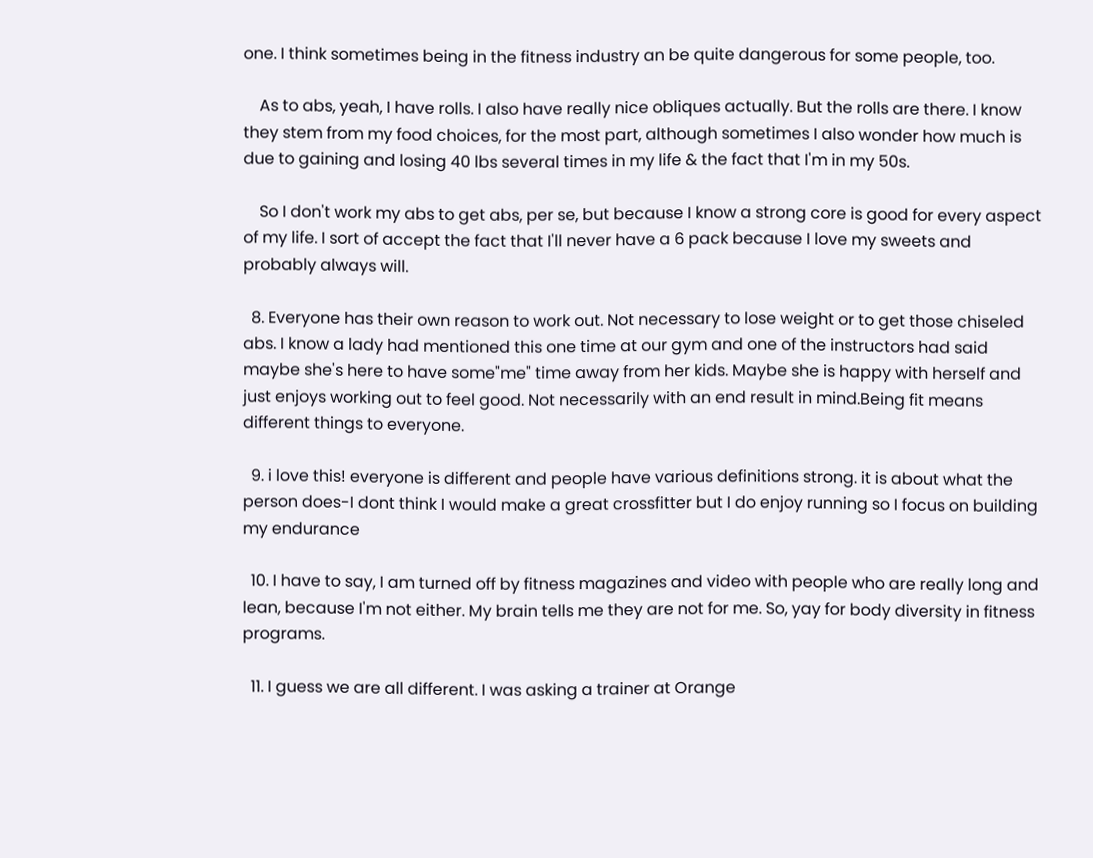one. I think sometimes being in the fitness industry an be quite dangerous for some people, too.

    As to abs, yeah, I have rolls. I also have really nice obliques actually. But the rolls are there. I know they stem from my food choices, for the most part, although sometimes I also wonder how much is due to gaining and losing 40 lbs several times in my life & the fact that I'm in my 50s.

    So I don't work my abs to get abs, per se, but because I know a strong core is good for every aspect of my life. I sort of accept the fact that I'll never have a 6 pack because I love my sweets and probably always will.

  8. Everyone has their own reason to work out. Not necessary to lose weight or to get those chiseled abs. I know a lady had mentioned this one time at our gym and one of the instructors had said maybe she's here to have some"me" time away from her kids. Maybe she is happy with herself and just enjoys working out to feel good. Not necessarily with an end result in mind.Being fit means different things to everyone.

  9. i love this! everyone is different and people have various definitions strong. it is about what the person does-I dont think I would make a great crossfitter but I do enjoy running so I focus on building my endurance

  10. I have to say, I am turned off by fitness magazines and video with people who are really long and lean, because I'm not either. My brain tells me they are not for me. So, yay for body diversity in fitness programs.

  11. I guess we are all different. I was asking a trainer at Orange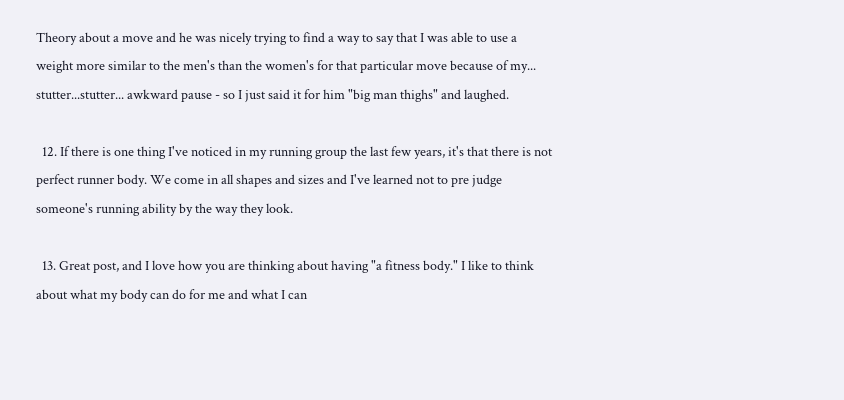Theory about a move and he was nicely trying to find a way to say that I was able to use a weight more similar to the men's than the women's for that particular move because of my... stutter...stutter... awkward pause - so I just said it for him "big man thighs" and laughed.

  12. If there is one thing I've noticed in my running group the last few years, it's that there is not perfect runner body. We come in all shapes and sizes and I've learned not to pre judge someone's running ability by the way they look.

  13. Great post, and I love how you are thinking about having "a fitness body." I like to think about what my body can do for me and what I can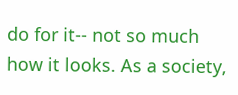do for it-- not so much how it looks. As a society,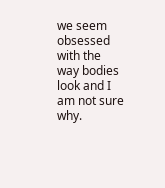we seem obsessed with the way bodies look and I am not sure why.